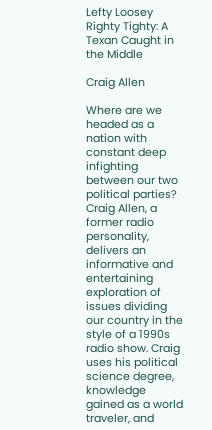Lefty Loosey Righty Tighty: A Texan Caught in the Middle

Craig Allen

Where are we headed as a nation with constant deep infighting between our two political parties? Craig Allen, a former radio personality, delivers an informative and entertaining exploration of issues dividing our country in the style of a 1990s radio show. Craig uses his political science degree, knowledge gained as a world traveler, and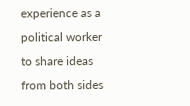experience as a political worker to share ideas from both sides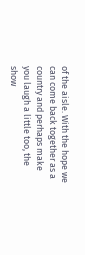of the aisle. With the hope we can come back together as a country and perhaps make you laugh a little too, the show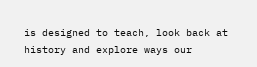is designed to teach, look back at history and explore ways our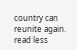country can reunite again. read less